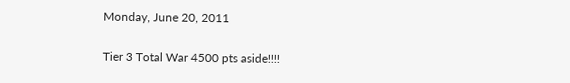Monday, June 20, 2011

Tier 3 Total War 4500 pts aside!!!!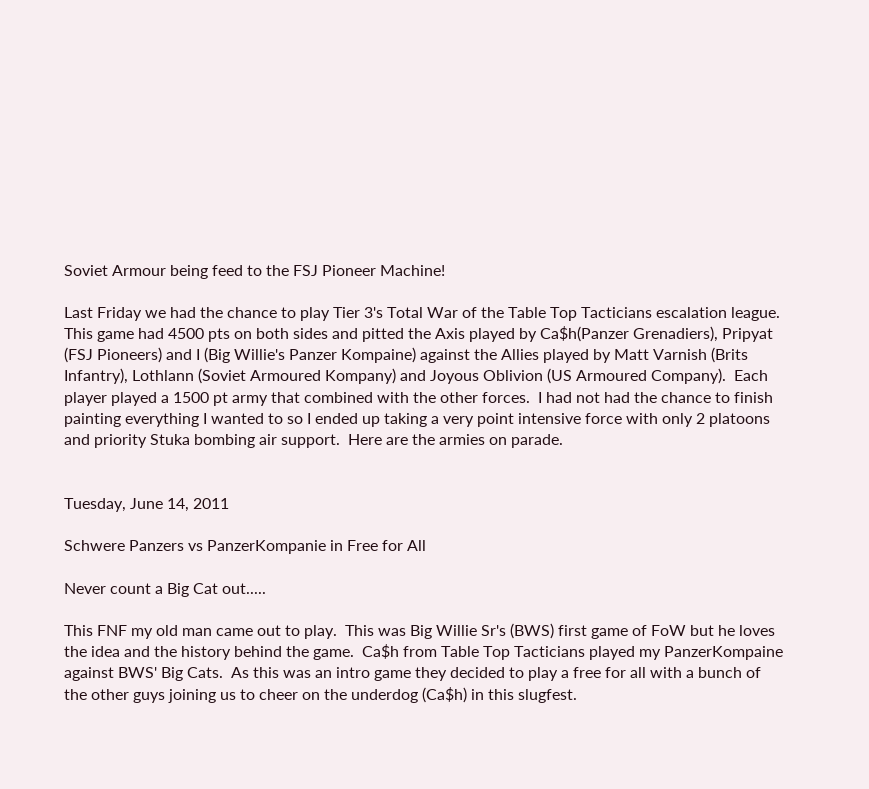Soviet Armour being feed to the FSJ Pioneer Machine!

Last Friday we had the chance to play Tier 3's Total War of the Table Top Tacticians escalation league.  This game had 4500 pts on both sides and pitted the Axis played by Ca$h(Panzer Grenadiers), Pripyat (FSJ Pioneers) and I (Big Willie's Panzer Kompaine) against the Allies played by Matt Varnish (Brits Infantry), Lothlann (Soviet Armoured Kompany) and Joyous Oblivion (US Armoured Company).  Each player played a 1500 pt army that combined with the other forces.  I had not had the chance to finish painting everything I wanted to so I ended up taking a very point intensive force with only 2 platoons and priority Stuka bombing air support.  Here are the armies on parade.


Tuesday, June 14, 2011

Schwere Panzers vs PanzerKompanie in Free for All

Never count a Big Cat out.....

This FNF my old man came out to play.  This was Big Willie Sr's (BWS) first game of FoW but he loves the idea and the history behind the game.  Ca$h from Table Top Tacticians played my PanzerKompaine against BWS' Big Cats.  As this was an intro game they decided to play a free for all with a bunch of the other guys joining us to cheer on the underdog (Ca$h) in this slugfest.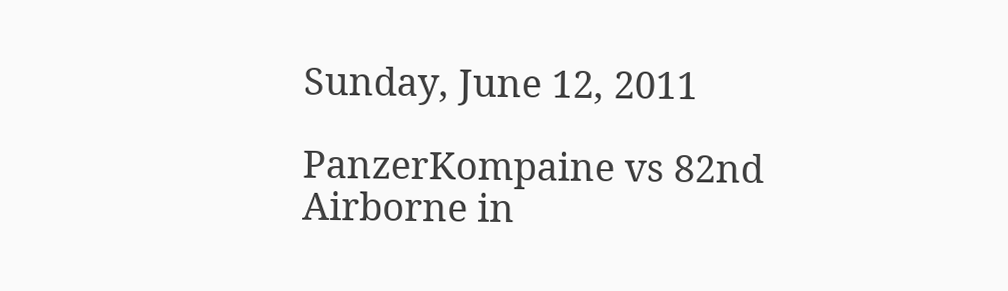Sunday, June 12, 2011

PanzerKompaine vs 82nd Airborne in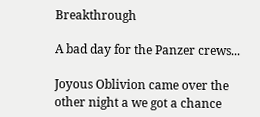Breakthrough

A bad day for the Panzer crews...

Joyous Oblivion came over the other night a we got a chance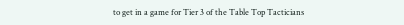to get in a game for Tier 3 of the Table Top Tacticians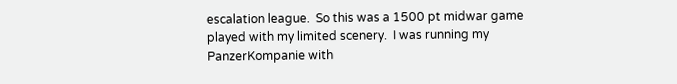escalation league.  So this was a 1500 pt midwar game played with my limited scenery.  I was running my PanzerKompanie with